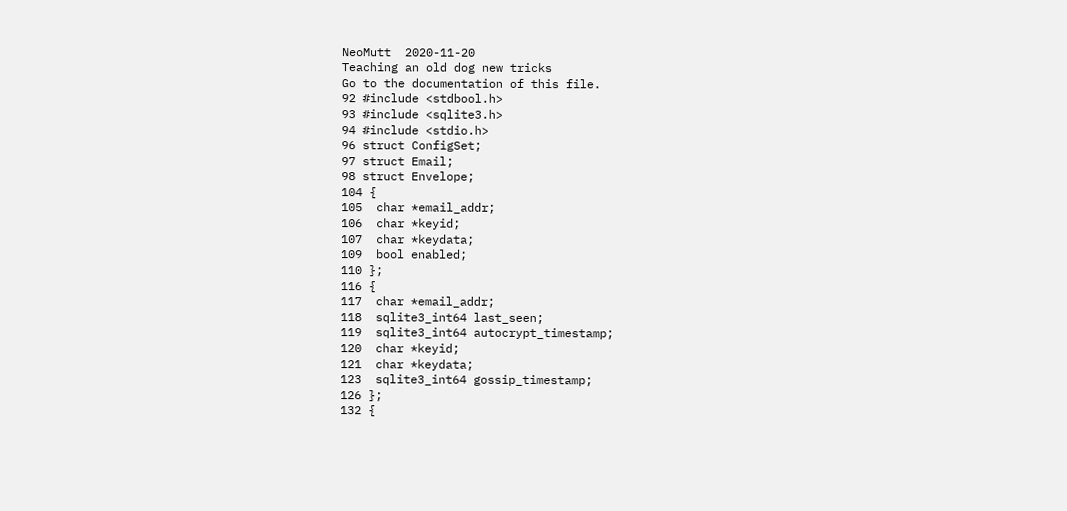NeoMutt  2020-11-20
Teaching an old dog new tricks
Go to the documentation of this file.
92 #include <stdbool.h>
93 #include <sqlite3.h>
94 #include <stdio.h>
96 struct ConfigSet;
97 struct Email;
98 struct Envelope;
104 {
105  char *email_addr;
106  char *keyid;
107  char *keydata;
109  bool enabled;
110 };
116 {
117  char *email_addr;
118  sqlite3_int64 last_seen;
119  sqlite3_int64 autocrypt_timestamp;
120  char *keyid;
121  char *keydata;
123  sqlite3_int64 gossip_timestamp;
126 };
132 {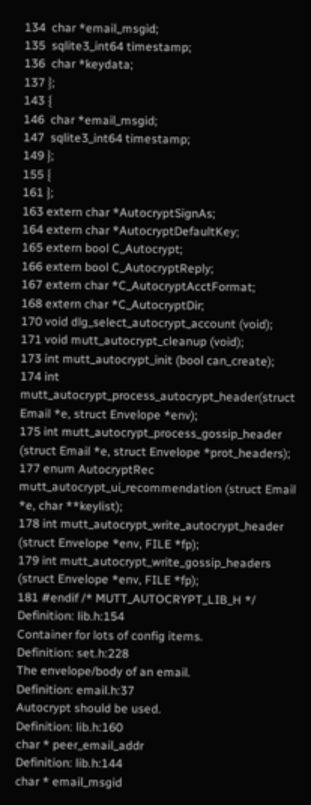134  char *email_msgid;
135  sqlite3_int64 timestamp;
136  char *keydata;
137 };
143 {
146  char *email_msgid;
147  sqlite3_int64 timestamp;
149 };
155 {
161 };
163 extern char *AutocryptSignAs;
164 extern char *AutocryptDefaultKey;
165 extern bool C_Autocrypt;
166 extern bool C_AutocryptReply;
167 extern char *C_AutocryptAcctFormat;
168 extern char *C_AutocryptDir;
170 void dlg_select_autocrypt_account (void);
171 void mutt_autocrypt_cleanup (void);
173 int mutt_autocrypt_init (bool can_create);
174 int mutt_autocrypt_process_autocrypt_header(struct Email *e, struct Envelope *env);
175 int mutt_autocrypt_process_gossip_header (struct Email *e, struct Envelope *prot_headers);
177 enum AutocryptRec mutt_autocrypt_ui_recommendation (struct Email *e, char **keylist);
178 int mutt_autocrypt_write_autocrypt_header (struct Envelope *env, FILE *fp);
179 int mutt_autocrypt_write_gossip_headers (struct Envelope *env, FILE *fp);
181 #endif /* MUTT_AUTOCRYPT_LIB_H */
Definition: lib.h:154
Container for lots of config items.
Definition: set.h:228
The envelope/body of an email.
Definition: email.h:37
Autocrypt should be used.
Definition: lib.h:160
char * peer_email_addr
Definition: lib.h:144
char * email_msgid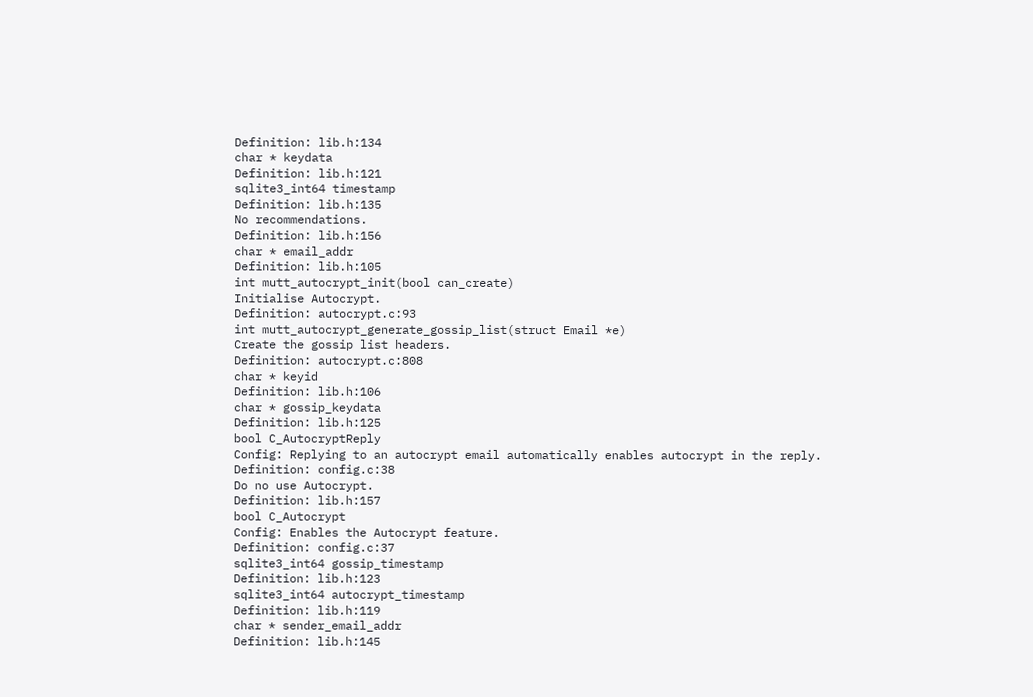Definition: lib.h:134
char * keydata
Definition: lib.h:121
sqlite3_int64 timestamp
Definition: lib.h:135
No recommendations.
Definition: lib.h:156
char * email_addr
Definition: lib.h:105
int mutt_autocrypt_init(bool can_create)
Initialise Autocrypt.
Definition: autocrypt.c:93
int mutt_autocrypt_generate_gossip_list(struct Email *e)
Create the gossip list headers.
Definition: autocrypt.c:808
char * keyid
Definition: lib.h:106
char * gossip_keydata
Definition: lib.h:125
bool C_AutocryptReply
Config: Replying to an autocrypt email automatically enables autocrypt in the reply.
Definition: config.c:38
Do no use Autocrypt.
Definition: lib.h:157
bool C_Autocrypt
Config: Enables the Autocrypt feature.
Definition: config.c:37
sqlite3_int64 gossip_timestamp
Definition: lib.h:123
sqlite3_int64 autocrypt_timestamp
Definition: lib.h:119
char * sender_email_addr
Definition: lib.h:145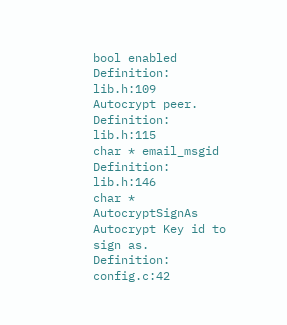bool enabled
Definition: lib.h:109
Autocrypt peer.
Definition: lib.h:115
char * email_msgid
Definition: lib.h:146
char * AutocryptSignAs
Autocrypt Key id to sign as.
Definition: config.c:42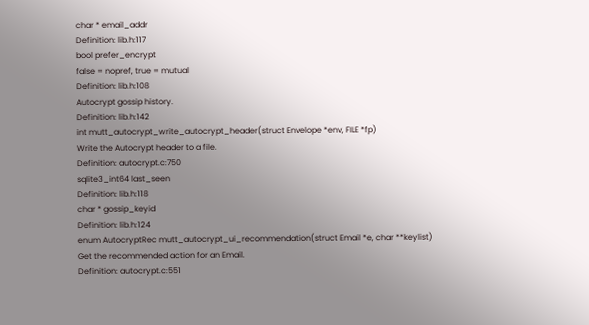char * email_addr
Definition: lib.h:117
bool prefer_encrypt
false = nopref, true = mutual
Definition: lib.h:108
Autocrypt gossip history.
Definition: lib.h:142
int mutt_autocrypt_write_autocrypt_header(struct Envelope *env, FILE *fp)
Write the Autocrypt header to a file.
Definition: autocrypt.c:750
sqlite3_int64 last_seen
Definition: lib.h:118
char * gossip_keyid
Definition: lib.h:124
enum AutocryptRec mutt_autocrypt_ui_recommendation(struct Email *e, char **keylist)
Get the recommended action for an Email.
Definition: autocrypt.c:551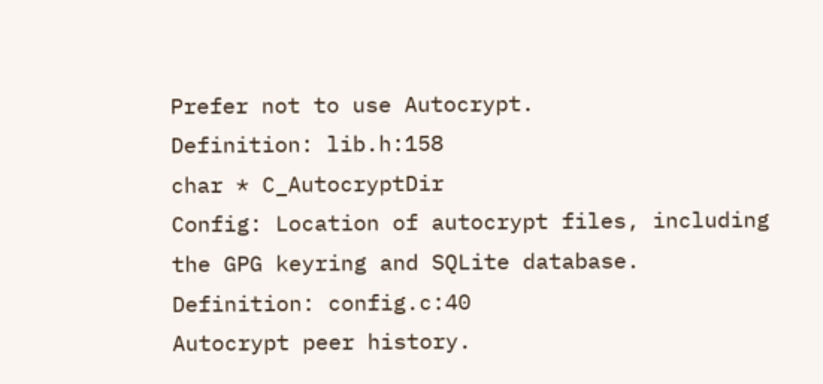Prefer not to use Autocrypt.
Definition: lib.h:158
char * C_AutocryptDir
Config: Location of autocrypt files, including the GPG keyring and SQLite database.
Definition: config.c:40
Autocrypt peer history.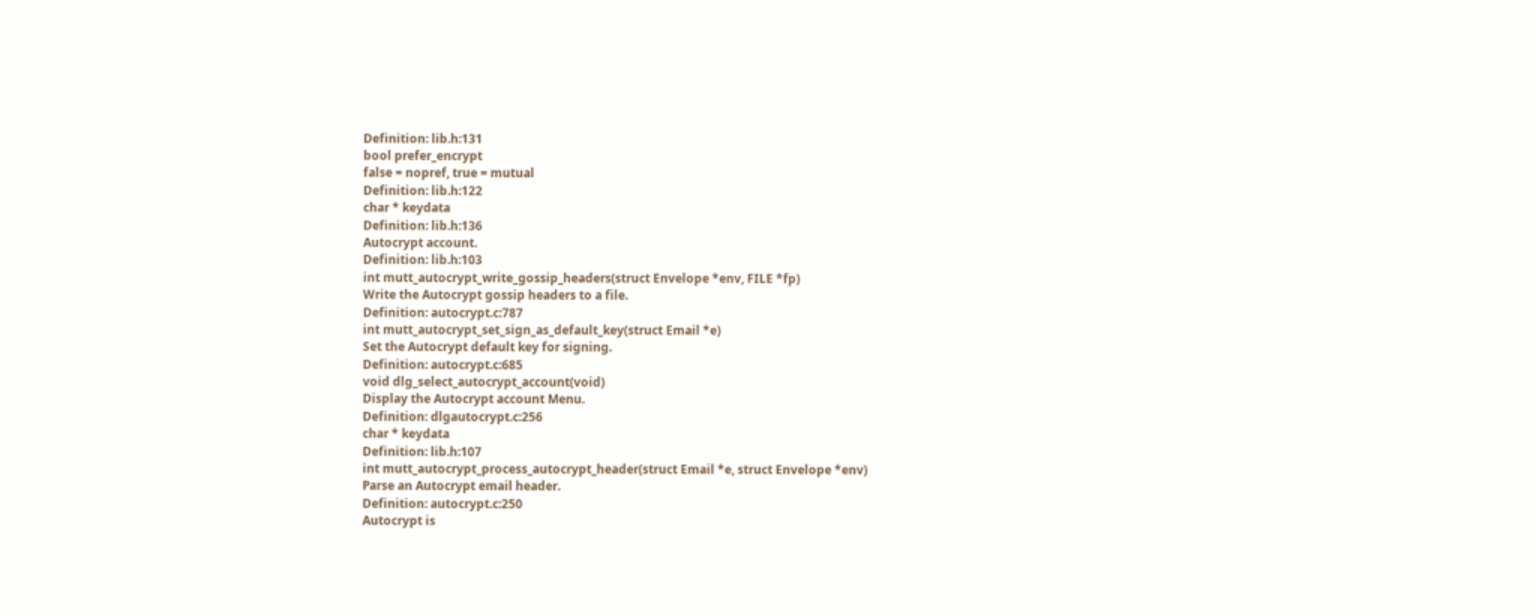Definition: lib.h:131
bool prefer_encrypt
false = nopref, true = mutual
Definition: lib.h:122
char * keydata
Definition: lib.h:136
Autocrypt account.
Definition: lib.h:103
int mutt_autocrypt_write_gossip_headers(struct Envelope *env, FILE *fp)
Write the Autocrypt gossip headers to a file.
Definition: autocrypt.c:787
int mutt_autocrypt_set_sign_as_default_key(struct Email *e)
Set the Autocrypt default key for signing.
Definition: autocrypt.c:685
void dlg_select_autocrypt_account(void)
Display the Autocrypt account Menu.
Definition: dlgautocrypt.c:256
char * keydata
Definition: lib.h:107
int mutt_autocrypt_process_autocrypt_header(struct Email *e, struct Envelope *env)
Parse an Autocrypt email header.
Definition: autocrypt.c:250
Autocrypt is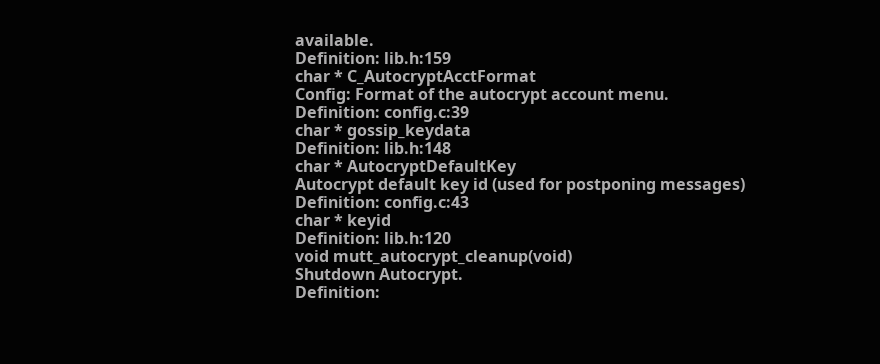available.
Definition: lib.h:159
char * C_AutocryptAcctFormat
Config: Format of the autocrypt account menu.
Definition: config.c:39
char * gossip_keydata
Definition: lib.h:148
char * AutocryptDefaultKey
Autocrypt default key id (used for postponing messages)
Definition: config.c:43
char * keyid
Definition: lib.h:120
void mutt_autocrypt_cleanup(void)
Shutdown Autocrypt.
Definition: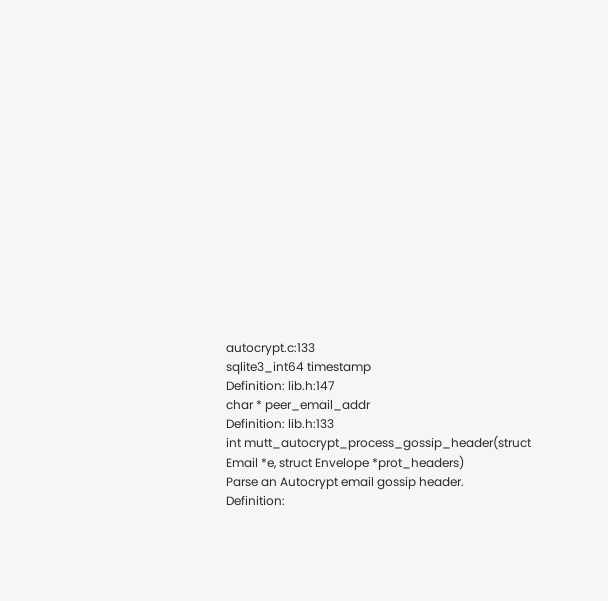autocrypt.c:133
sqlite3_int64 timestamp
Definition: lib.h:147
char * peer_email_addr
Definition: lib.h:133
int mutt_autocrypt_process_gossip_header(struct Email *e, struct Envelope *prot_headers)
Parse an Autocrypt email gossip header.
Definition: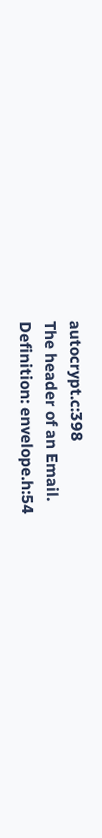autocrypt.c:398
The header of an Email.
Definition: envelope.h:54